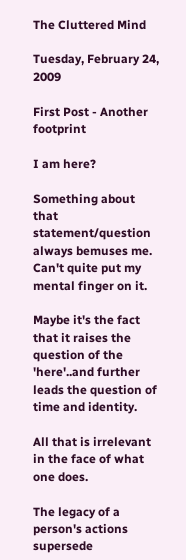The Cluttered Mind

Tuesday, February 24, 2009

First Post - Another footprint

I am here?

Something about that statement/question always bemuses me. Can't quite put my mental finger on it.

Maybe it's the fact that it raises the question of the 'here'..and further leads the question of time and identity.

All that is irrelevant in the face of what one does.

The legacy of a person's actions supersede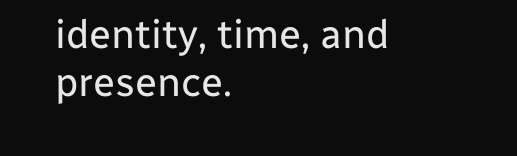identity, time, and presence.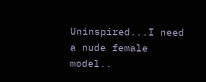Uninspired...I need a nude female model..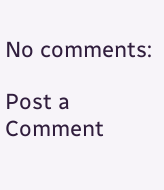No comments:

Post a Comment